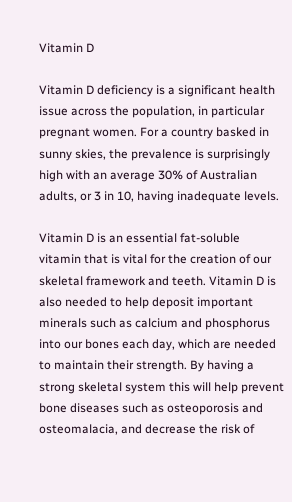Vitamin D

Vitamin D deficiency is a significant health issue across the population, in particular pregnant women. For a country basked in sunny skies, the prevalence is surprisingly high with an average 30% of Australian adults, or 3 in 10, having inadequate levels.

Vitamin D is an essential fat-soluble vitamin that is vital for the creation of our skeletal framework and teeth. Vitamin D is also needed to help deposit important minerals such as calcium and phosphorus into our bones each day, which are needed to maintain their strength. By having a strong skeletal system this will help prevent bone diseases such as osteoporosis and osteomalacia, and decrease the risk of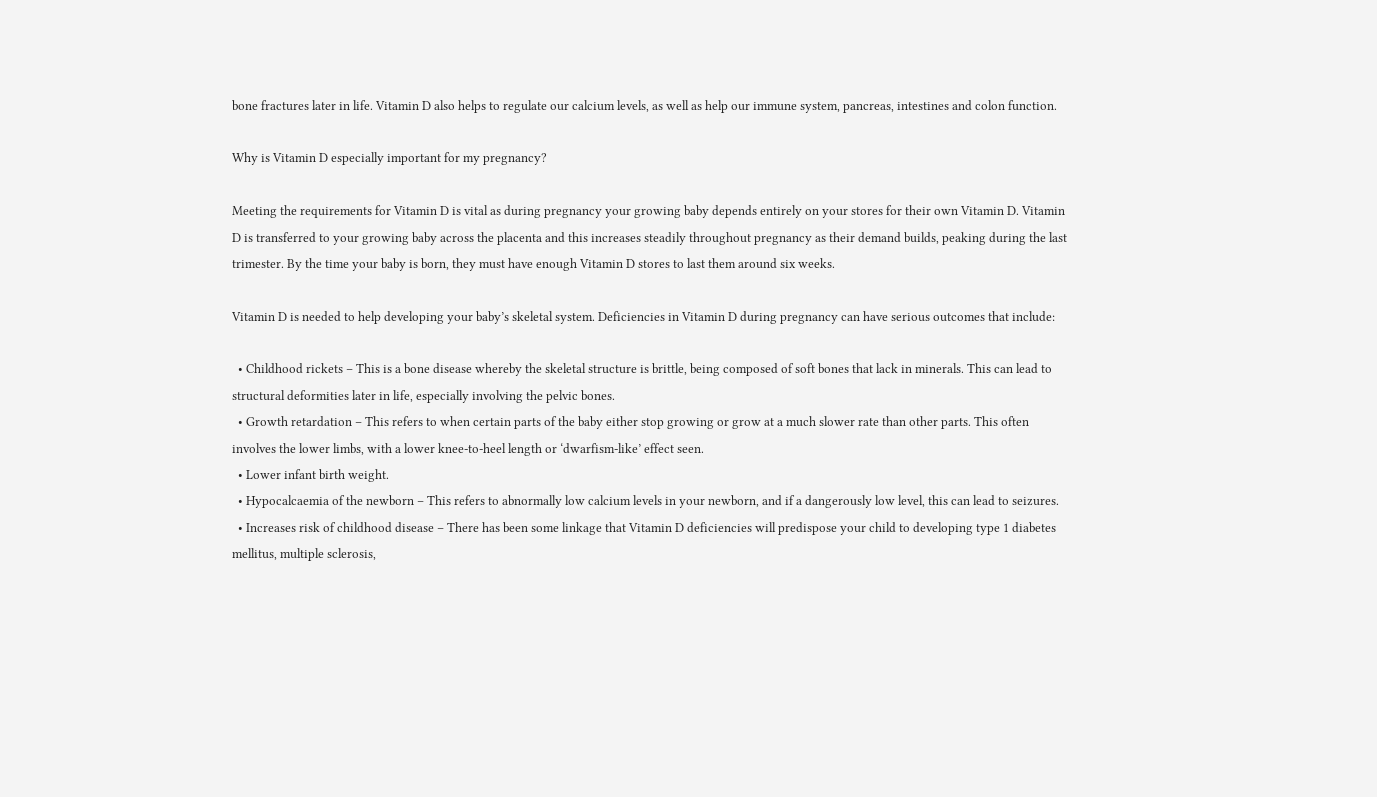bone fractures later in life. Vitamin D also helps to regulate our calcium levels, as well as help our immune system, pancreas, intestines and colon function.

Why is Vitamin D especially important for my pregnancy?

Meeting the requirements for Vitamin D is vital as during pregnancy your growing baby depends entirely on your stores for their own Vitamin D. Vitamin D is transferred to your growing baby across the placenta and this increases steadily throughout pregnancy as their demand builds, peaking during the last trimester. By the time your baby is born, they must have enough Vitamin D stores to last them around six weeks.

Vitamin D is needed to help developing your baby’s skeletal system. Deficiencies in Vitamin D during pregnancy can have serious outcomes that include:

  • Childhood rickets – This is a bone disease whereby the skeletal structure is brittle, being composed of soft bones that lack in minerals. This can lead to structural deformities later in life, especially involving the pelvic bones.
  • Growth retardation – This refers to when certain parts of the baby either stop growing or grow at a much slower rate than other parts. This often involves the lower limbs, with a lower knee-to-heel length or ‘dwarfism-like’ effect seen.
  • Lower infant birth weight.
  • Hypocalcaemia of the newborn – This refers to abnormally low calcium levels in your newborn, and if a dangerously low level, this can lead to seizures.
  • Increases risk of childhood disease – There has been some linkage that Vitamin D deficiencies will predispose your child to developing type 1 diabetes mellitus, multiple sclerosis,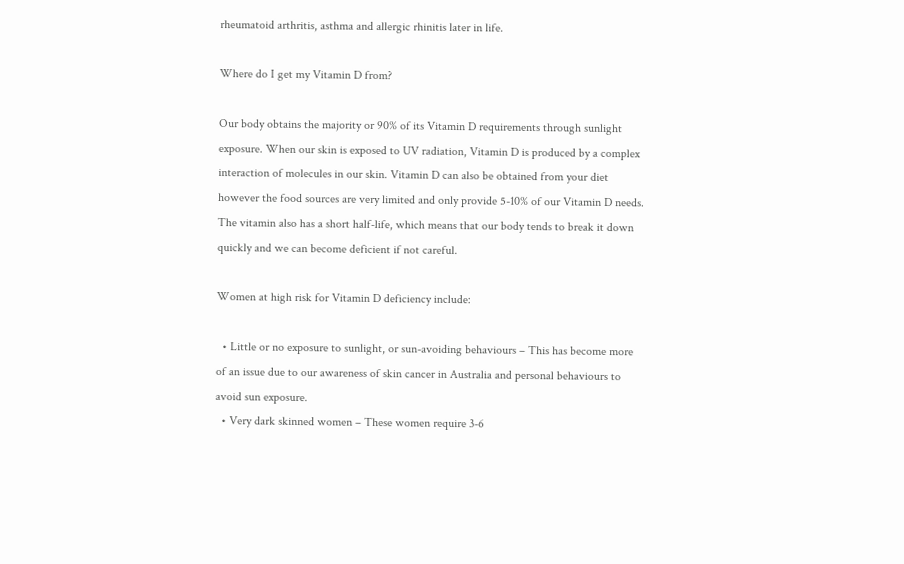rheumatoid arthritis, asthma and allergic rhinitis later in life.

Where do I get my Vitamin D from?

Our body obtains the majority or 90% of its Vitamin D requirements through sunlight exposure. When our skin is exposed to UV radiation, Vitamin D is produced by a complex interaction of molecules in our skin. Vitamin D can also be obtained from your diet however the food sources are very limited and only provide 5-10% of our Vitamin D needs. The vitamin also has a short half-life, which means that our body tends to break it down quickly and we can become deficient if not careful.

Women at high risk for Vitamin D deficiency include:

  • Little or no exposure to sunlight, or sun-avoiding behaviours – This has become more of an issue due to our awareness of skin cancer in Australia and personal behaviours to avoid sun exposure.
  • Very dark skinned women – These women require 3-6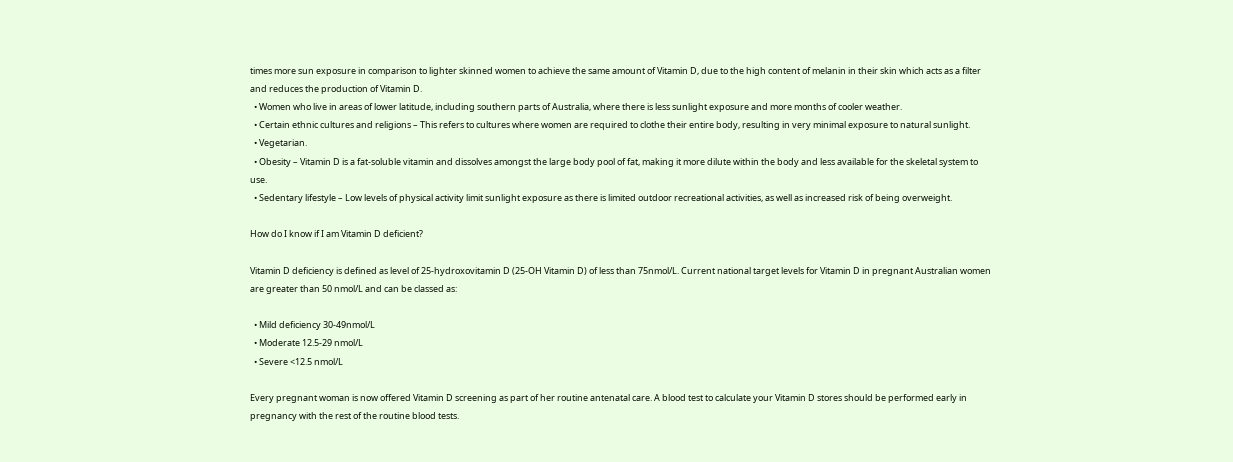times more sun exposure in comparison to lighter skinned women to achieve the same amount of Vitamin D, due to the high content of melanin in their skin which acts as a filter and reduces the production of Vitamin D.
  • Women who live in areas of lower latitude, including southern parts of Australia, where there is less sunlight exposure and more months of cooler weather.
  • Certain ethnic cultures and religions – This refers to cultures where women are required to clothe their entire body, resulting in very minimal exposure to natural sunlight.
  • Vegetarian.
  • Obesity – Vitamin D is a fat-soluble vitamin and dissolves amongst the large body pool of fat, making it more dilute within the body and less available for the skeletal system to use.
  • Sedentary lifestyle – Low levels of physical activity limit sunlight exposure as there is limited outdoor recreational activities, as well as increased risk of being overweight.

How do I know if I am Vitamin D deficient?

Vitamin D deficiency is defined as level of 25-hydroxovitamin D (25-OH Vitamin D) of less than 75nmol/L. Current national target levels for Vitamin D in pregnant Australian women are greater than 50 nmol/L and can be classed as:

  • Mild deficiency 30-49nmol/L
  • Moderate 12.5-29 nmol/L
  • Severe <12.5 nmol/L

Every pregnant woman is now offered Vitamin D screening as part of her routine antenatal care. A blood test to calculate your Vitamin D stores should be performed early in pregnancy with the rest of the routine blood tests.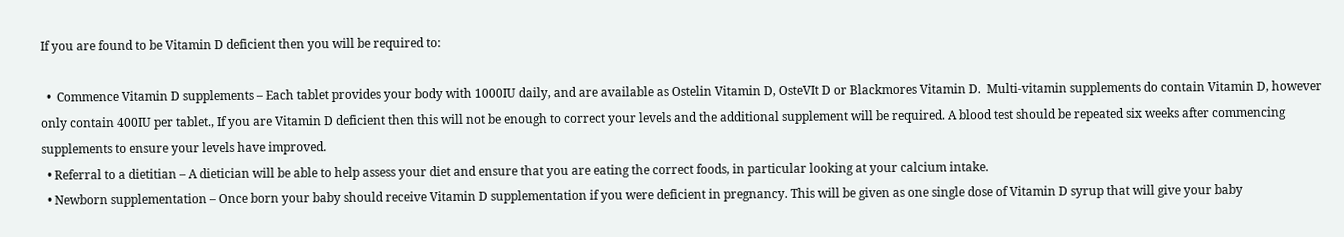If you are found to be Vitamin D deficient then you will be required to:

  •  Commence Vitamin D supplements – Each tablet provides your body with 1000IU daily, and are available as Ostelin Vitamin D, OsteVIt D or Blackmores Vitamin D.  Multi-vitamin supplements do contain Vitamin D, however only contain 400IU per tablet., If you are Vitamin D deficient then this will not be enough to correct your levels and the additional supplement will be required. A blood test should be repeated six weeks after commencing supplements to ensure your levels have improved.
  • Referral to a dietitian – A dietician will be able to help assess your diet and ensure that you are eating the correct foods, in particular looking at your calcium intake.
  • Newborn supplementation – Once born your baby should receive Vitamin D supplementation if you were deficient in pregnancy. This will be given as one single dose of Vitamin D syrup that will give your baby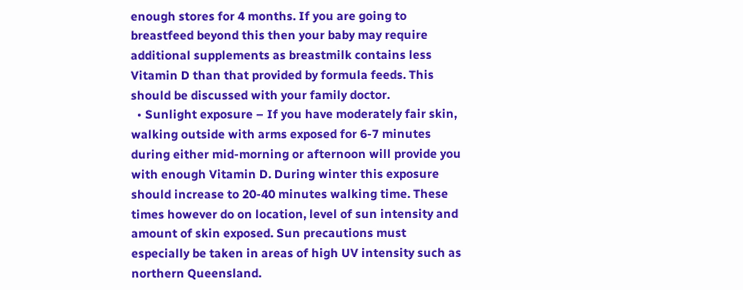enough stores for 4 months. If you are going to breastfeed beyond this then your baby may require additional supplements as breastmilk contains less Vitamin D than that provided by formula feeds. This should be discussed with your family doctor.
  • Sunlight exposure – If you have moderately fair skin, walking outside with arms exposed for 6-7 minutes during either mid-morning or afternoon will provide you with enough Vitamin D. During winter this exposure should increase to 20-40 minutes walking time. These times however do on location, level of sun intensity and amount of skin exposed. Sun precautions must especially be taken in areas of high UV intensity such as northern Queensland.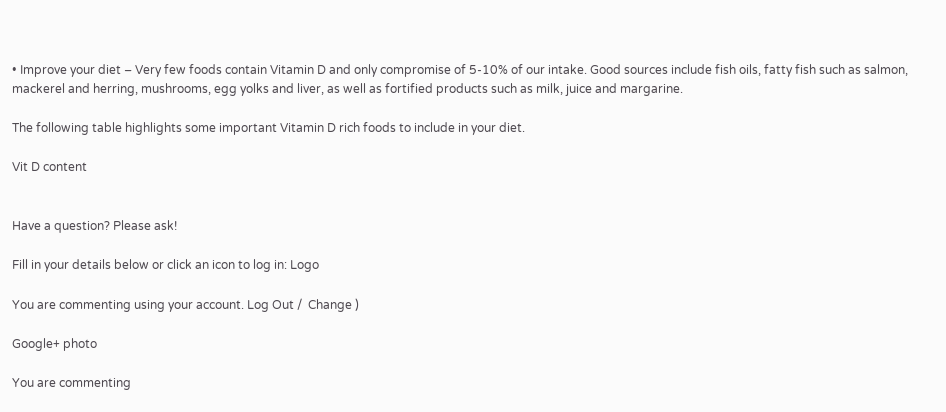• Improve your diet – Very few foods contain Vitamin D and only compromise of 5-10% of our intake. Good sources include fish oils, fatty fish such as salmon, mackerel and herring, mushrooms, egg yolks and liver, as well as fortified products such as milk, juice and margarine.

The following table highlights some important Vitamin D rich foods to include in your diet.

Vit D content


Have a question? Please ask!

Fill in your details below or click an icon to log in: Logo

You are commenting using your account. Log Out /  Change )

Google+ photo

You are commenting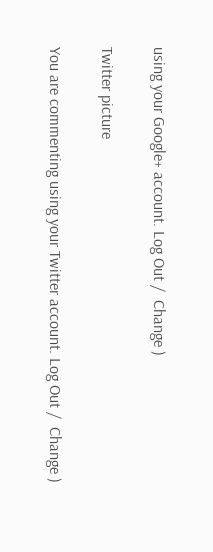using your Google+ account. Log Out /  Change )

Twitter picture

You are commenting using your Twitter account. Log Out /  Change )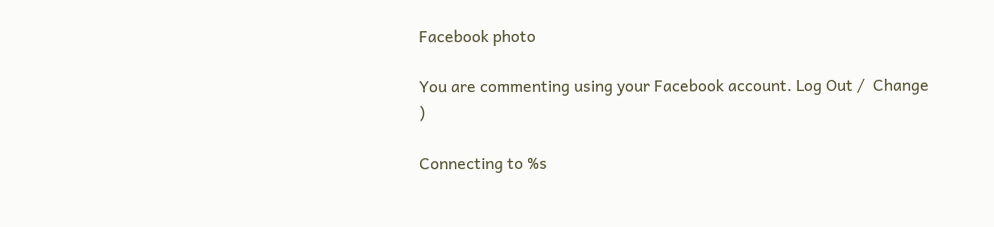Facebook photo

You are commenting using your Facebook account. Log Out /  Change )

Connecting to %s